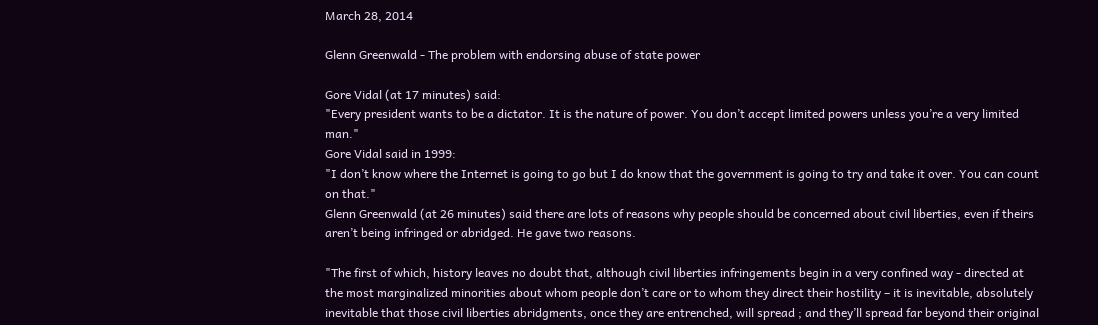March 28, 2014

Glenn Greenwald - The problem with endorsing abuse of state power

Gore Vidal (at 17 minutes) said:
"Every president wants to be a dictator. It is the nature of power. You don’t accept limited powers unless you’re a very limited man."
Gore Vidal said in 1999:
"I don’t know where the Internet is going to go but I do know that the government is going to try and take it over. You can count on that."
Glenn Greenwald (at 26 minutes) said there are lots of reasons why people should be concerned about civil liberties, even if theirs aren’t being infringed or abridged. He gave two reasons.

"The first of which, history leaves no doubt that, although civil liberties infringements begin in a very confined way - directed at the most marginalized minorities about whom people don’t care or to whom they direct their hostility – it is inevitable, absolutely inevitable that those civil liberties abridgments, once they are entrenched, will spread ; and they’ll spread far beyond their original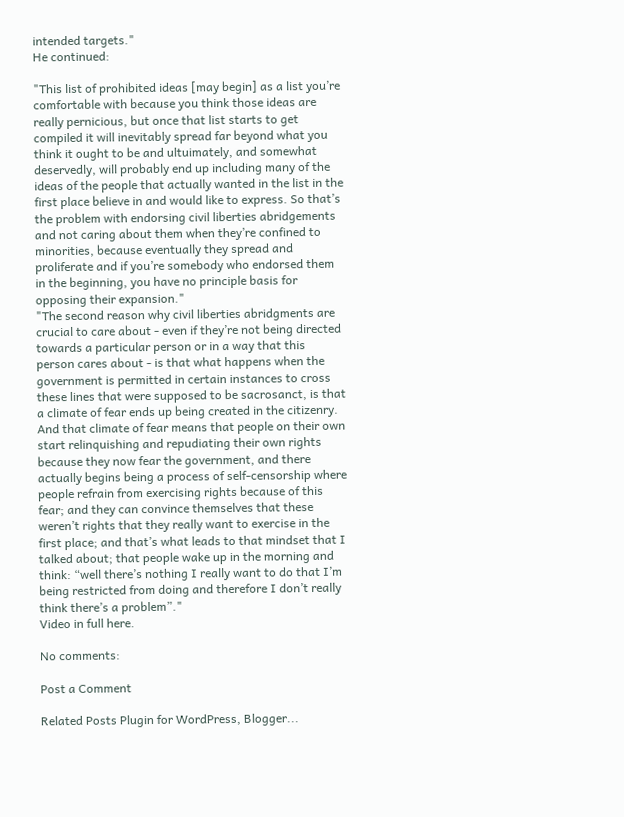intended targets."
He continued:

"This list of prohibited ideas [may begin] as a list you’re comfortable with because you think those ideas are really pernicious, but once that list starts to get compiled it will inevitably spread far beyond what you think it ought to be and ultuimately, and somewhat deservedly, will probably end up including many of the ideas of the people that actually wanted in the list in the first place believe in and would like to express. So that’s the problem with endorsing civil liberties abridgements and not caring about them when they’re confined to minorities, because eventually they spread and proliferate and if you’re somebody who endorsed them in the beginning, you have no principle basis for opposing their expansion."
"The second reason why civil liberties abridgments are crucial to care about - even if they’re not being directed towards a particular person or in a way that this person cares about - is that what happens when the government is permitted in certain instances to cross these lines that were supposed to be sacrosanct, is that a climate of fear ends up being created in the citizenry. And that climate of fear means that people on their own start relinquishing and repudiating their own rights because they now fear the government, and there actually begins being a process of self-censorship where people refrain from exercising rights because of this fear; and they can convince themselves that these weren’t rights that they really want to exercise in the first place; and that’s what leads to that mindset that I talked about; that people wake up in the morning and think: “well there’s nothing I really want to do that I’m being restricted from doing and therefore I don’t really think there’s a problem”."
Video in full here.

No comments:

Post a Comment

Related Posts Plugin for WordPress, Blogger...